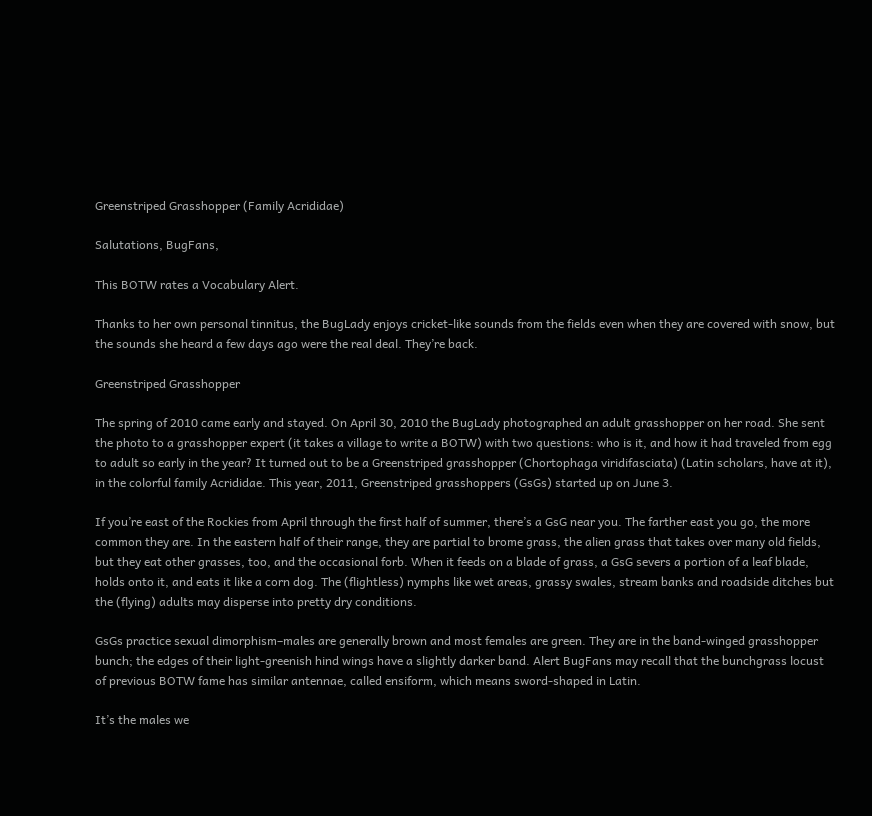Greenstriped Grasshopper (Family Acrididae)

Salutations, BugFans,

This BOTW rates a Vocabulary Alert.

Thanks to her own personal tinnitus, the BugLady enjoys cricket-like sounds from the fields even when they are covered with snow, but the sounds she heard a few days ago were the real deal. They’re back.

Greenstriped Grasshopper

The spring of 2010 came early and stayed. On April 30, 2010 the BugLady photographed an adult grasshopper on her road. She sent the photo to a grasshopper expert (it takes a village to write a BOTW) with two questions: who is it, and how it had traveled from egg to adult so early in the year? It turned out to be a Greenstriped grasshopper (Chortophaga viridifasciata) (Latin scholars, have at it), in the colorful family Acrididae. This year, 2011, Greenstriped grasshoppers (GsGs) started up on June 3.

If you’re east of the Rockies from April through the first half of summer, there’s a GsG near you. The farther east you go, the more common they are. In the eastern half of their range, they are partial to brome grass, the alien grass that takes over many old fields, but they eat other grasses, too, and the occasional forb. When it feeds on a blade of grass, a GsG severs a portion of a leaf blade, holds onto it, and eats it like a corn dog. The (flightless) nymphs like wet areas, grassy swales, stream banks and roadside ditches but the (flying) adults may disperse into pretty dry conditions.

GsGs practice sexual dimorphism–males are generally brown and most females are green. They are in the band-winged grasshopper bunch; the edges of their light-greenish hind wings have a slightly darker band. Alert BugFans may recall that the bunchgrass locust of previous BOTW fame has similar antennae, called ensiform, which means sword-shaped in Latin.

It’s the males we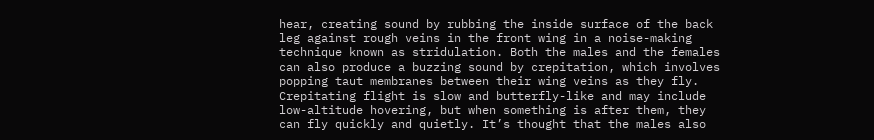hear, creating sound by rubbing the inside surface of the back leg against rough veins in the front wing in a noise-making technique known as stridulation. Both the males and the females can also produce a buzzing sound by crepitation, which involves popping taut membranes between their wing veins as they fly. Crepitating flight is slow and butterfly-like and may include low-altitude hovering, but when something is after them, they can fly quickly and quietly. It’s thought that the males also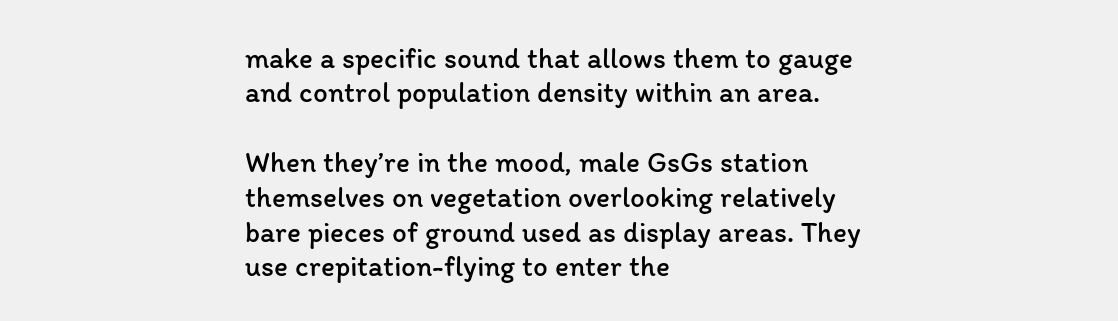make a specific sound that allows them to gauge and control population density within an area.

When they’re in the mood, male GsGs station themselves on vegetation overlooking relatively bare pieces of ground used as display areas. They use crepitation-flying to enter the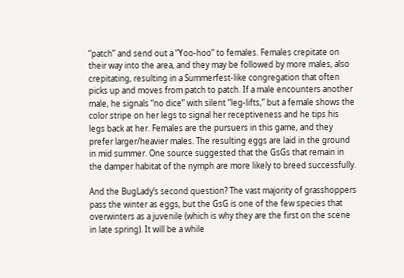“patch” and send out a “Yoo-hoo” to females. Females crepitate on their way into the area, and they may be followed by more males, also crepitating, resulting in a Summerfest-like congregation that often picks up and moves from patch to patch. If a male encounters another male, he signals “no dice” with silent “leg-lifts,” but a female shows the color stripe on her legs to signal her receptiveness and he tips his legs back at her. Females are the pursuers in this game, and they prefer larger/heavier males. The resulting eggs are laid in the ground in mid summer. One source suggested that the GsGs that remain in the damper habitat of the nymph are more likely to breed successfully.

And the BugLady’s second question? The vast majority of grasshoppers pass the winter as eggs, but the GsG is one of the few species that overwinters as a juvenile (which is why they are the first on the scene in late spring). It will be a while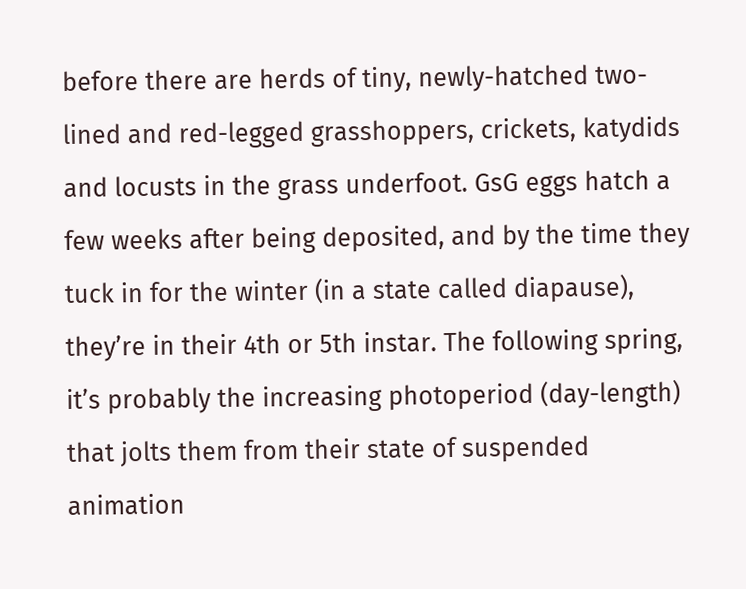before there are herds of tiny, newly-hatched two-lined and red-legged grasshoppers, crickets, katydids and locusts in the grass underfoot. GsG eggs hatch a few weeks after being deposited, and by the time they tuck in for the winter (in a state called diapause), they’re in their 4th or 5th instar. The following spring, it’s probably the increasing photoperiod (day-length) that jolts them from their state of suspended animation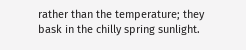rather than the temperature; they bask in the chilly spring sunlight.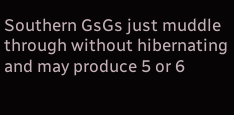Southern GsGs just muddle through without hibernating and may produce 5 or 6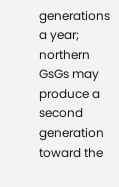generations a year; northern GsGs may produce a second generation toward the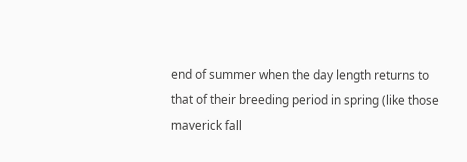end of summer when the day length returns to that of their breeding period in spring (like those maverick fall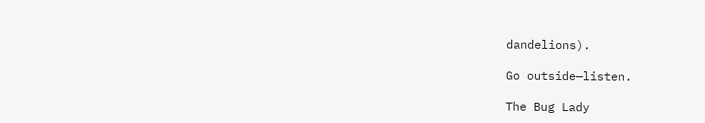dandelions).

Go outside—listen.

The Bug Lady